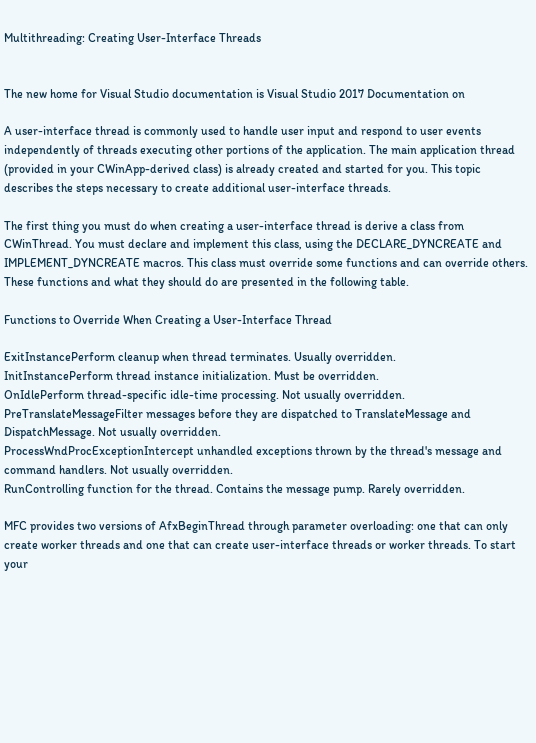Multithreading: Creating User-Interface Threads


The new home for Visual Studio documentation is Visual Studio 2017 Documentation on

A user-interface thread is commonly used to handle user input and respond to user events independently of threads executing other portions of the application. The main application thread (provided in your CWinApp-derived class) is already created and started for you. This topic describes the steps necessary to create additional user-interface threads.

The first thing you must do when creating a user-interface thread is derive a class from CWinThread. You must declare and implement this class, using the DECLARE_DYNCREATE and IMPLEMENT_DYNCREATE macros. This class must override some functions and can override others. These functions and what they should do are presented in the following table.

Functions to Override When Creating a User-Interface Thread

ExitInstancePerform cleanup when thread terminates. Usually overridden.
InitInstancePerform thread instance initialization. Must be overridden.
OnIdlePerform thread-specific idle-time processing. Not usually overridden.
PreTranslateMessageFilter messages before they are dispatched to TranslateMessage and DispatchMessage. Not usually overridden.
ProcessWndProcExceptionIntercept unhandled exceptions thrown by the thread's message and command handlers. Not usually overridden.
RunControlling function for the thread. Contains the message pump. Rarely overridden.

MFC provides two versions of AfxBeginThread through parameter overloading: one that can only create worker threads and one that can create user-interface threads or worker threads. To start your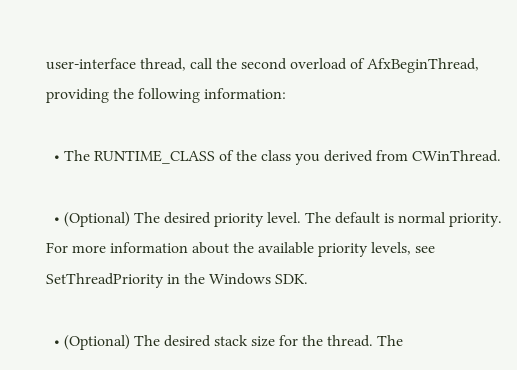user-interface thread, call the second overload of AfxBeginThread, providing the following information:

  • The RUNTIME_CLASS of the class you derived from CWinThread.

  • (Optional) The desired priority level. The default is normal priority. For more information about the available priority levels, see SetThreadPriority in the Windows SDK.

  • (Optional) The desired stack size for the thread. The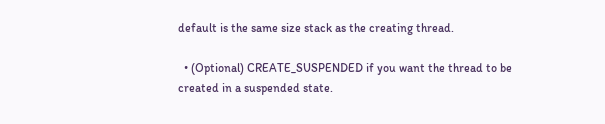default is the same size stack as the creating thread.

  • (Optional) CREATE_SUSPENDED if you want the thread to be created in a suspended state.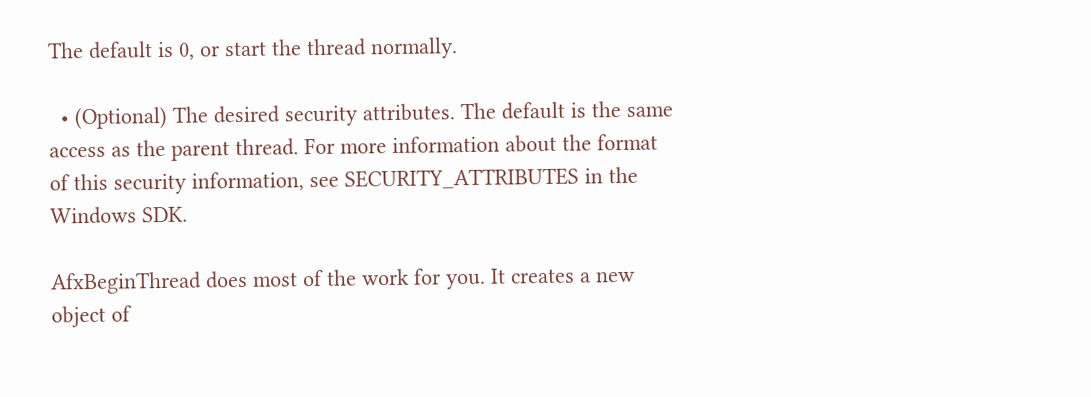The default is 0, or start the thread normally.

  • (Optional) The desired security attributes. The default is the same access as the parent thread. For more information about the format of this security information, see SECURITY_ATTRIBUTES in the Windows SDK.

AfxBeginThread does most of the work for you. It creates a new object of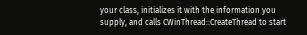your class, initializes it with the information you supply, and calls CWinThread::CreateThread to start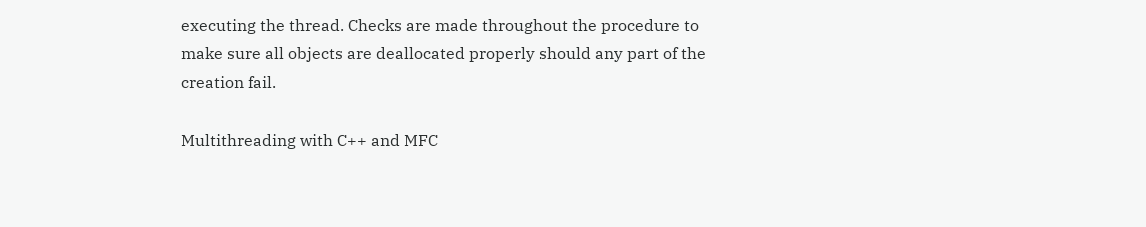executing the thread. Checks are made throughout the procedure to make sure all objects are deallocated properly should any part of the creation fail.

Multithreading with C++ and MFC